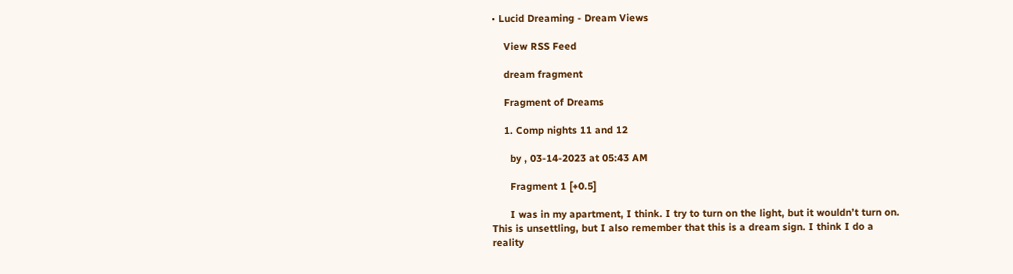• Lucid Dreaming - Dream Views

    View RSS Feed

    dream fragment

    Fragment of Dreams

    1. Comp nights 11 and 12

      by , 03-14-2023 at 05:43 AM

      Fragment 1 [+0.5]

      I was in my apartment, I think. I try to turn on the light, but it wouldn’t turn on. This is unsettling, but I also remember that this is a dream sign. I think I do a reality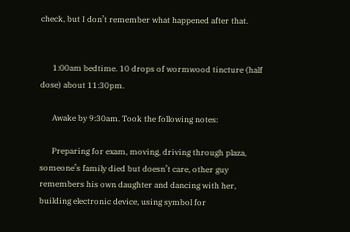check, but I don’t remember what happened after that.


      1:00am bedtime. 10 drops of wormwood tincture (half dose) about 11:30pm.

      Awake by 9:30am. Took the following notes:

      Preparing for exam, moving, driving through plaza, someone’s family died but doesn’t care, other guy remembers his own daughter and dancing with her, building electronic device, using symbol for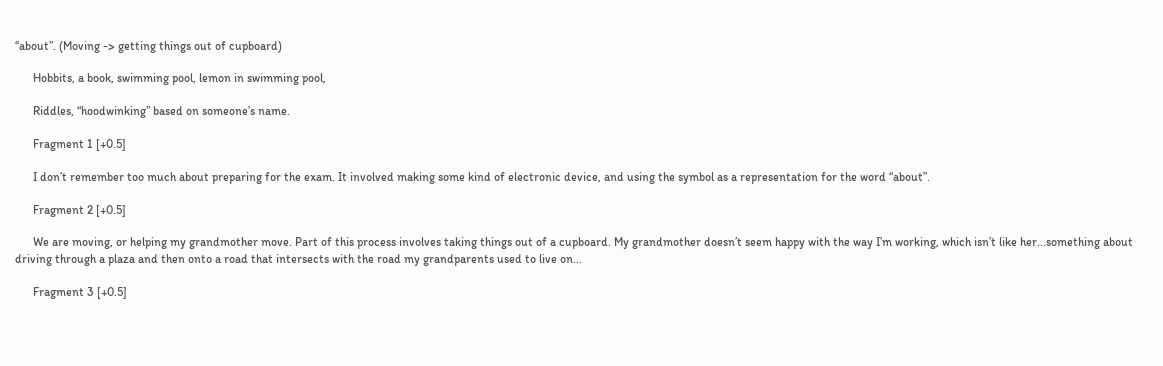“about”. (Moving -> getting things out of cupboard)

      Hobbits, a book, swimming pool, lemon in swimming pool,

      Riddles, “hoodwinking” based on someone’s name.

      Fragment 1 [+0.5]

      I don’t remember too much about preparing for the exam. It involved making some kind of electronic device, and using the symbol as a representation for the word “about”.

      Fragment 2 [+0.5]

      We are moving, or helping my grandmother move. Part of this process involves taking things out of a cupboard. My grandmother doesn’t seem happy with the way I’m working, which isn’t like her...something about driving through a plaza and then onto a road that intersects with the road my grandparents used to live on...

      Fragment 3 [+0.5]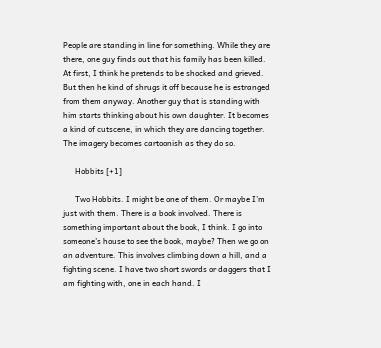People are standing in line for something. While they are there, one guy finds out that his family has been killed. At first, I think he pretends to be shocked and grieved. But then he kind of shrugs it off because he is estranged from them anyway. Another guy that is standing with him starts thinking about his own daughter. It becomes a kind of cutscene, in which they are dancing together. The imagery becomes cartoonish as they do so.

      Hobbits [+1]

      Two Hobbits. I might be one of them. Or maybe I’m just with them. There is a book involved. There is something important about the book, I think. I go into someone’s house to see the book, maybe? Then we go on an adventure. This involves climbing down a hill, and a fighting scene. I have two short swords or daggers that I am fighting with, one in each hand. I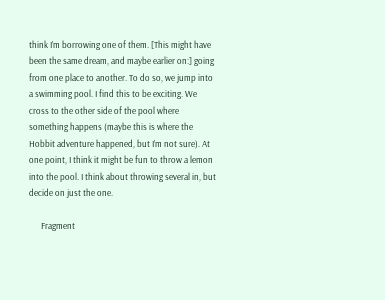think I’m borrowing one of them. [This might have been the same dream, and maybe earlier on:] going from one place to another. To do so, we jump into a swimming pool. I find this to be exciting. We cross to the other side of the pool where something happens (maybe this is where the Hobbit adventure happened, but I’m not sure). At one point, I think it might be fun to throw a lemon into the pool. I think about throwing several in, but decide on just the one.

      Fragment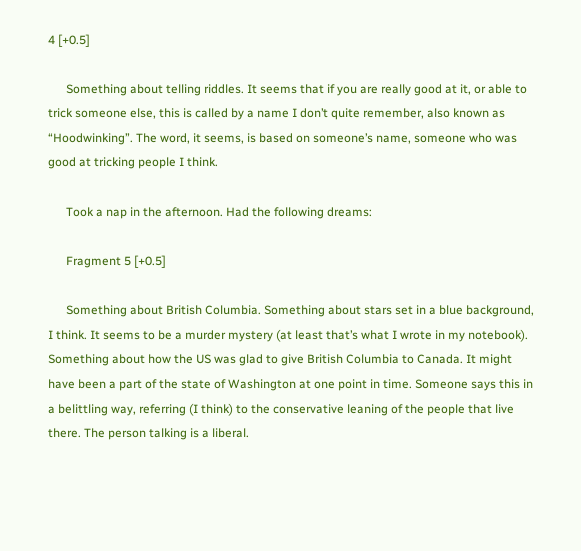4 [+0.5]

      Something about telling riddles. It seems that if you are really good at it, or able to trick someone else, this is called by a name I don’t quite remember, also known as “Hoodwinking”. The word, it seems, is based on someone’s name, someone who was good at tricking people I think.

      Took a nap in the afternoon. Had the following dreams:

      Fragment 5 [+0.5]

      Something about British Columbia. Something about stars set in a blue background, I think. It seems to be a murder mystery (at least that’s what I wrote in my notebook). Something about how the US was glad to give British Columbia to Canada. It might have been a part of the state of Washington at one point in time. Someone says this in a belittling way, referring (I think) to the conservative leaning of the people that live there. The person talking is a liberal.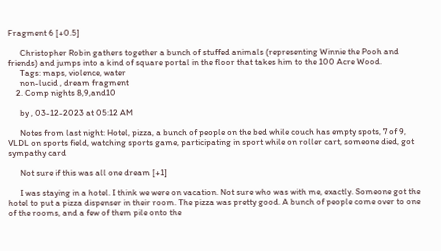Fragment 6 [+0.5]

      Christopher Robin gathers together a bunch of stuffed animals (representing Winnie the Pooh and friends) and jumps into a kind of square portal in the floor that takes him to the 100 Acre Wood.
      Tags: maps, violence, water
      non-lucid , dream fragment
    2. Comp nights 8,9,and10

      by , 03-12-2023 at 05:12 AM

      Notes from last night: Hotel, pizza, a bunch of people on the bed while couch has empty spots, 7 of 9, VLDL on sports field, watching sports game, participating in sport while on roller cart, someone died, got sympathy card

      Not sure if this was all one dream [+1]

      I was staying in a hotel. I think we were on vacation. Not sure who was with me, exactly. Someone got the hotel to put a pizza dispenser in their room. The pizza was pretty good. A bunch of people come over to one of the rooms, and a few of them pile onto the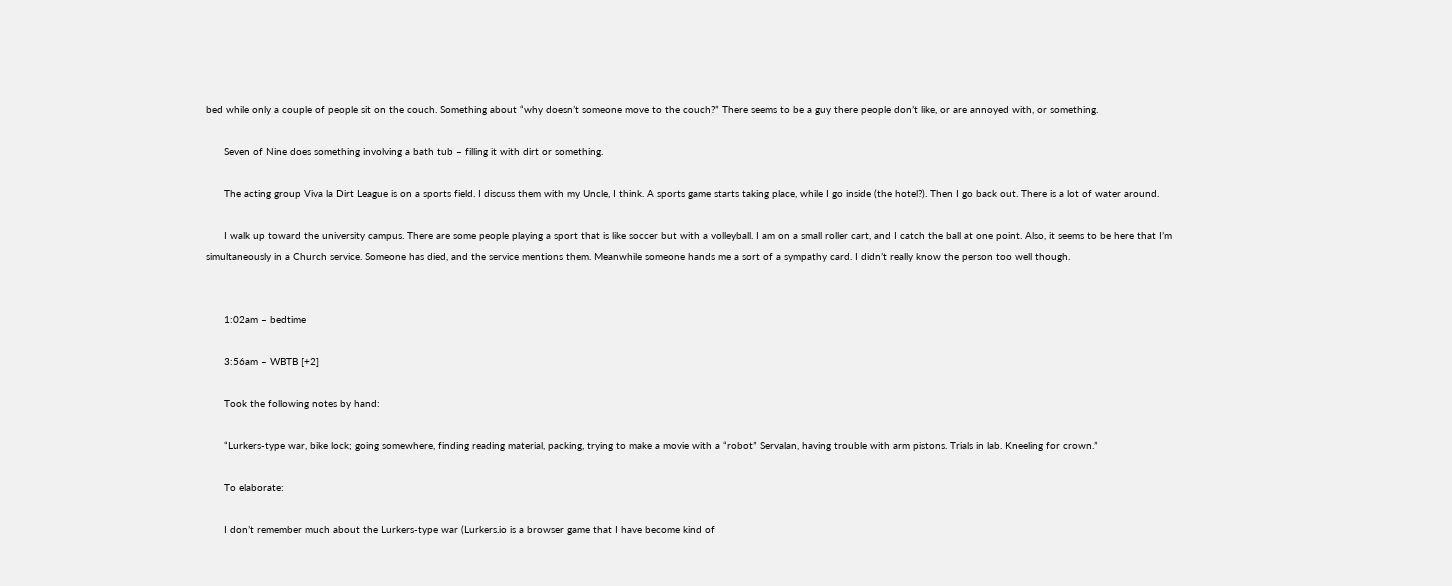bed while only a couple of people sit on the couch. Something about “why doesn’t someone move to the couch?” There seems to be a guy there people don’t like, or are annoyed with, or something.

      Seven of Nine does something involving a bath tub – filling it with dirt or something.

      The acting group Viva la Dirt League is on a sports field. I discuss them with my Uncle, I think. A sports game starts taking place, while I go inside (the hotel?). Then I go back out. There is a lot of water around.

      I walk up toward the university campus. There are some people playing a sport that is like soccer but with a volleyball. I am on a small roller cart, and I catch the ball at one point. Also, it seems to be here that I’m simultaneously in a Church service. Someone has died, and the service mentions them. Meanwhile someone hands me a sort of a sympathy card. I didn’t really know the person too well though.


      1:02am – bedtime

      3:56am – WBTB [+2]

      Took the following notes by hand:

      “Lurkers-type war, bike lock; going somewhere, finding reading material, packing, trying to make a movie with a “robot” Servalan, having trouble with arm pistons. Trials in lab. Kneeling for crown.”

      To elaborate:

      I don’t remember much about the Lurkers-type war (Lurkers.io is a browser game that I have become kind of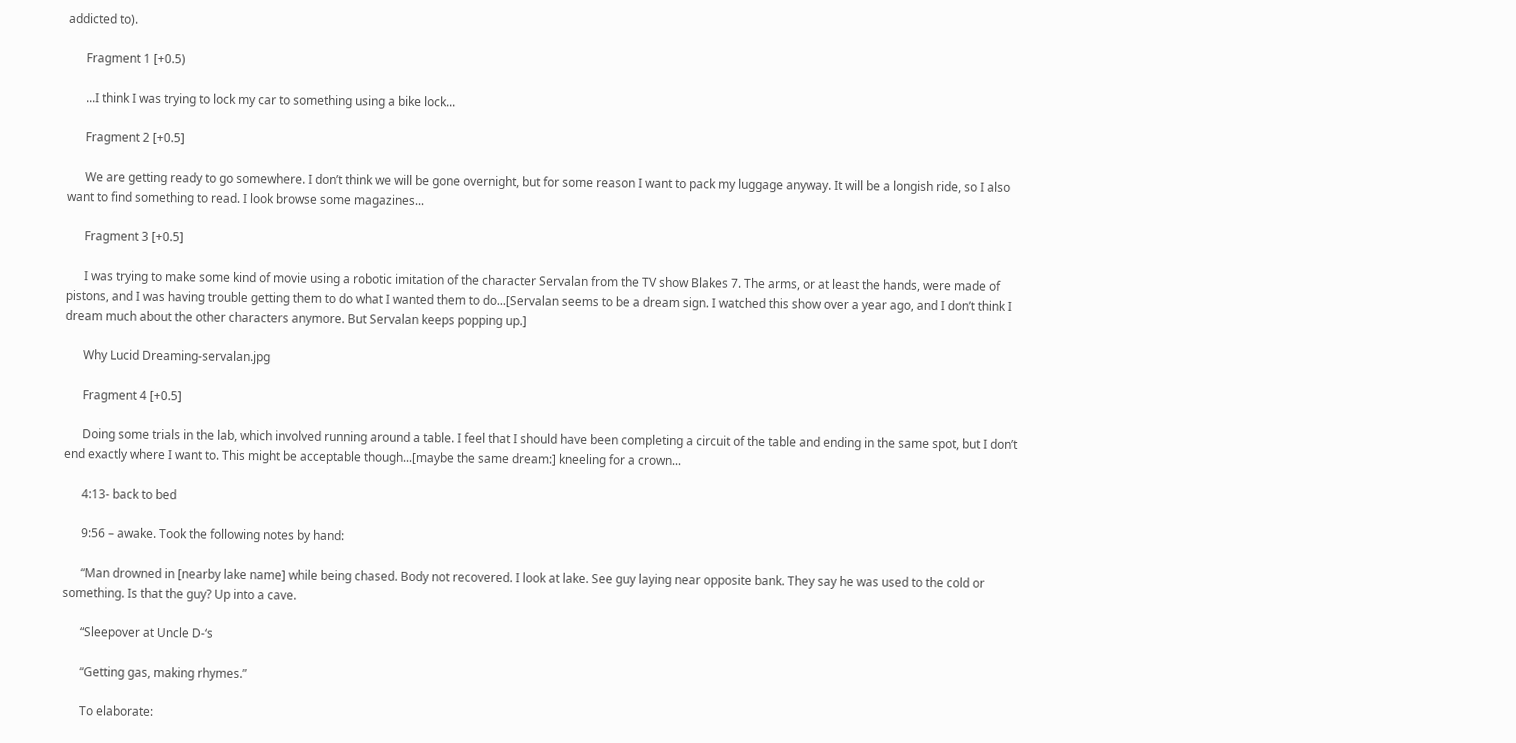addicted to).

      Fragment 1 [+0.5)

      ...I think I was trying to lock my car to something using a bike lock...

      Fragment 2 [+0.5]

      We are getting ready to go somewhere. I don’t think we will be gone overnight, but for some reason I want to pack my luggage anyway. It will be a longish ride, so I also want to find something to read. I look browse some magazines...

      Fragment 3 [+0.5]

      I was trying to make some kind of movie using a robotic imitation of the character Servalan from the TV show Blakes 7. The arms, or at least the hands, were made of pistons, and I was having trouble getting them to do what I wanted them to do...[Servalan seems to be a dream sign. I watched this show over a year ago, and I don’t think I dream much about the other characters anymore. But Servalan keeps popping up.]

      Why Lucid Dreaming-servalan.jpg

      Fragment 4 [+0.5]

      Doing some trials in the lab, which involved running around a table. I feel that I should have been completing a circuit of the table and ending in the same spot, but I don’t end exactly where I want to. This might be acceptable though...[maybe the same dream:] kneeling for a crown...

      4:13- back to bed

      9:56 – awake. Took the following notes by hand:

      “Man drowned in [nearby lake name] while being chased. Body not recovered. I look at lake. See guy laying near opposite bank. They say he was used to the cold or something. Is that the guy? Up into a cave.

      “Sleepover at Uncle D-‘s

      “Getting gas, making rhymes.”

      To elaborate: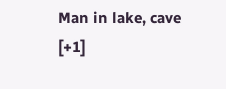Man in lake, cave [+1]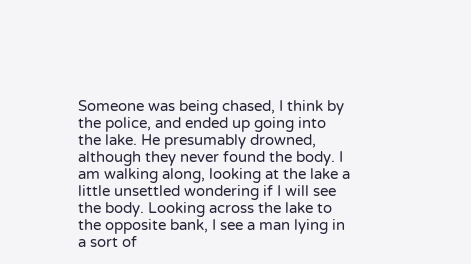Someone was being chased, I think by the police, and ended up going into the lake. He presumably drowned, although they never found the body. I am walking along, looking at the lake a little unsettled wondering if I will see the body. Looking across the lake to the opposite bank, I see a man lying in a sort of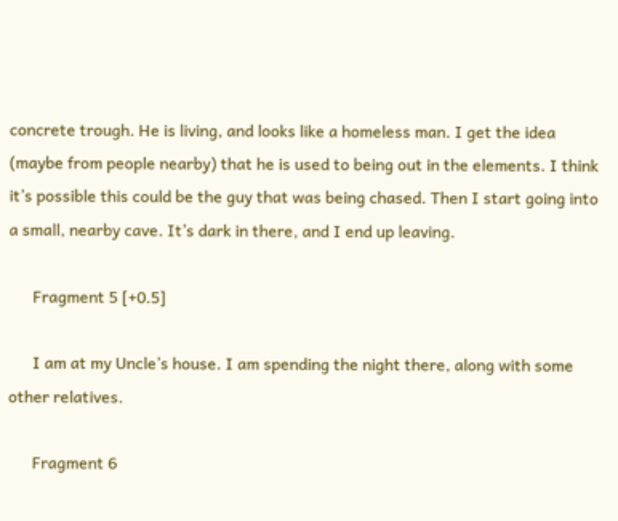concrete trough. He is living, and looks like a homeless man. I get the idea (maybe from people nearby) that he is used to being out in the elements. I think it’s possible this could be the guy that was being chased. Then I start going into a small, nearby cave. It’s dark in there, and I end up leaving.

      Fragment 5 [+0.5]

      I am at my Uncle’s house. I am spending the night there, along with some other relatives.

      Fragment 6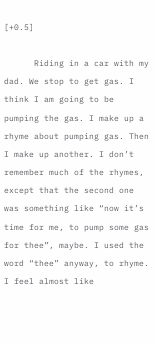[+0.5]

      Riding in a car with my dad. We stop to get gas. I think I am going to be pumping the gas. I make up a rhyme about pumping gas. Then I make up another. I don’t remember much of the rhymes, except that the second one was something like “now it’s time for me, to pump some gas for thee”, maybe. I used the word “thee” anyway, to rhyme. I feel almost like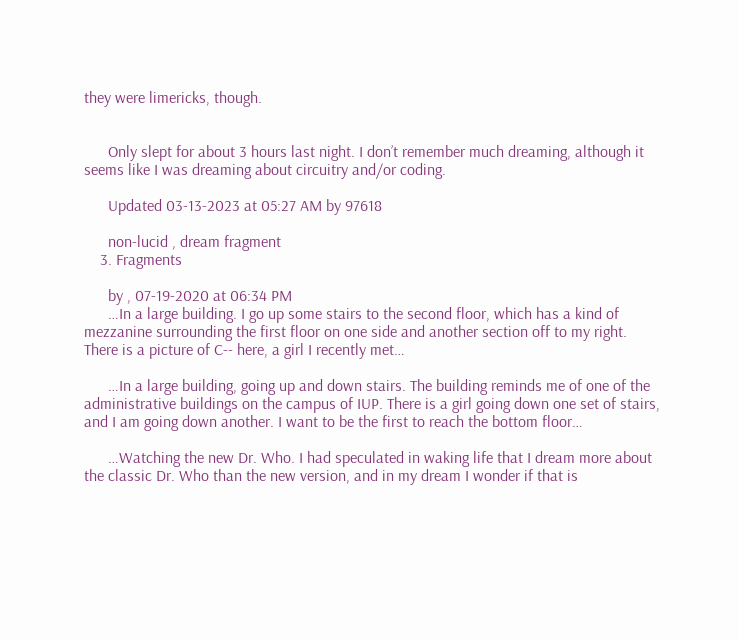they were limericks, though.


      Only slept for about 3 hours last night. I don’t remember much dreaming, although it seems like I was dreaming about circuitry and/or coding.

      Updated 03-13-2023 at 05:27 AM by 97618

      non-lucid , dream fragment
    3. Fragments

      by , 07-19-2020 at 06:34 PM
      …In a large building. I go up some stairs to the second floor, which has a kind of mezzanine surrounding the first floor on one side and another section off to my right. There is a picture of C-- here, a girl I recently met…

      …In a large building, going up and down stairs. The building reminds me of one of the administrative buildings on the campus of IUP. There is a girl going down one set of stairs, and I am going down another. I want to be the first to reach the bottom floor…

      …Watching the new Dr. Who. I had speculated in waking life that I dream more about the classic Dr. Who than the new version, and in my dream I wonder if that is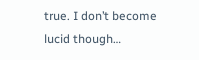true. I don’t become lucid though…